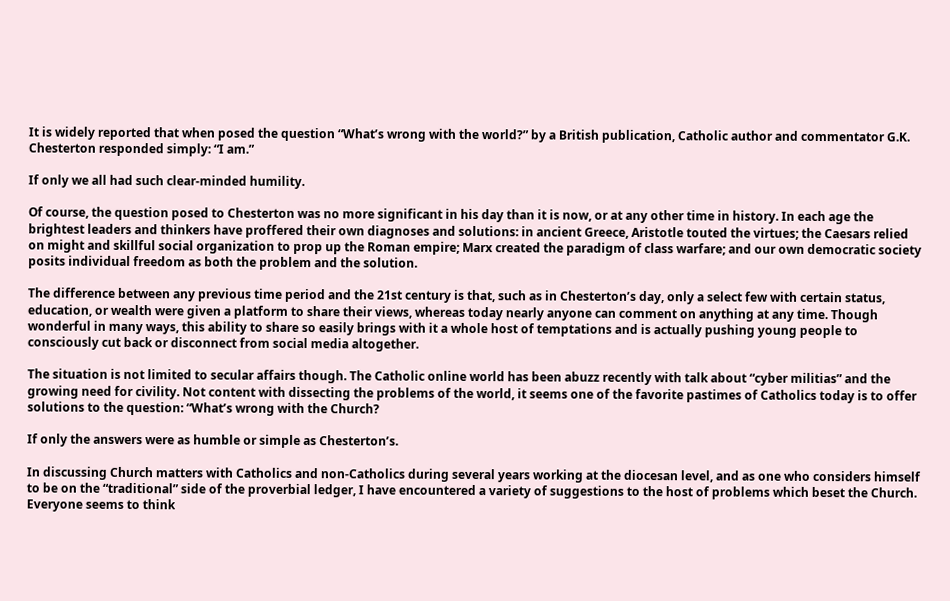It is widely reported that when posed the question “What’s wrong with the world?” by a British publication, Catholic author and commentator G.K. Chesterton responded simply: “I am.”

If only we all had such clear-minded humility.

Of course, the question posed to Chesterton was no more significant in his day than it is now, or at any other time in history. In each age the brightest leaders and thinkers have proffered their own diagnoses and solutions: in ancient Greece, Aristotle touted the virtues; the Caesars relied on might and skillful social organization to prop up the Roman empire; Marx created the paradigm of class warfare; and our own democratic society posits individual freedom as both the problem and the solution.

The difference between any previous time period and the 21st century is that, such as in Chesterton’s day, only a select few with certain status, education, or wealth were given a platform to share their views, whereas today nearly anyone can comment on anything at any time. Though wonderful in many ways, this ability to share so easily brings with it a whole host of temptations and is actually pushing young people to consciously cut back or disconnect from social media altogether.

The situation is not limited to secular affairs though. The Catholic online world has been abuzz recently with talk about “cyber militias” and the growing need for civility. Not content with dissecting the problems of the world, it seems one of the favorite pastimes of Catholics today is to offer solutions to the question: “What’s wrong with the Church?

If only the answers were as humble or simple as Chesterton’s.

In discussing Church matters with Catholics and non-Catholics during several years working at the diocesan level, and as one who considers himself to be on the “traditional” side of the proverbial ledger, I have encountered a variety of suggestions to the host of problems which beset the Church. Everyone seems to think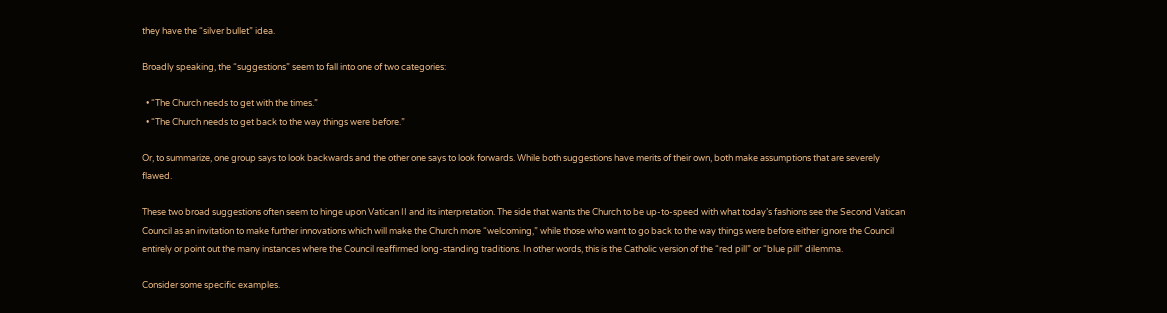they have the “silver bullet” idea.

Broadly speaking, the “suggestions” seem to fall into one of two categories:

  • “The Church needs to get with the times.”
  • “The Church needs to get back to the way things were before.”

Or, to summarize, one group says to look backwards and the other one says to look forwards. While both suggestions have merits of their own, both make assumptions that are severely flawed.

These two broad suggestions often seem to hinge upon Vatican II and its interpretation. The side that wants the Church to be up-to-speed with what today’s fashions see the Second Vatican Council as an invitation to make further innovations which will make the Church more “welcoming,” while those who want to go back to the way things were before either ignore the Council entirely or point out the many instances where the Council reaffirmed long-standing traditions. In other words, this is the Catholic version of the “red pill” or “blue pill” dilemma.

Consider some specific examples.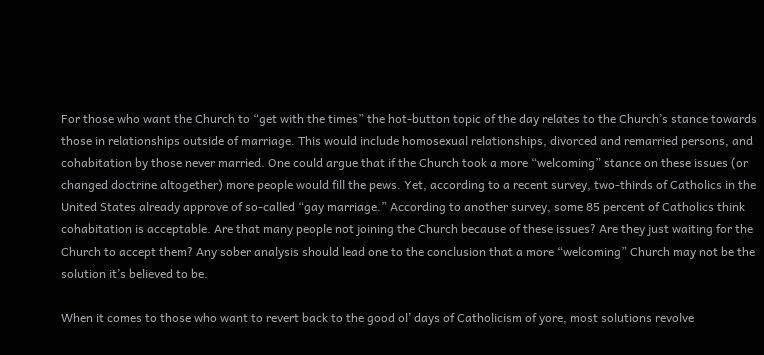For those who want the Church to “get with the times” the hot-button topic of the day relates to the Church’s stance towards those in relationships outside of marriage. This would include homosexual relationships, divorced and remarried persons, and cohabitation by those never married. One could argue that if the Church took a more “welcoming” stance on these issues (or changed doctrine altogether) more people would fill the pews. Yet, according to a recent survey, two-thirds of Catholics in the United States already approve of so-called “gay marriage.” According to another survey, some 85 percent of Catholics think cohabitation is acceptable. Are that many people not joining the Church because of these issues? Are they just waiting for the Church to accept them? Any sober analysis should lead one to the conclusion that a more “welcoming” Church may not be the solution it’s believed to be.

When it comes to those who want to revert back to the good ol’ days of Catholicism of yore, most solutions revolve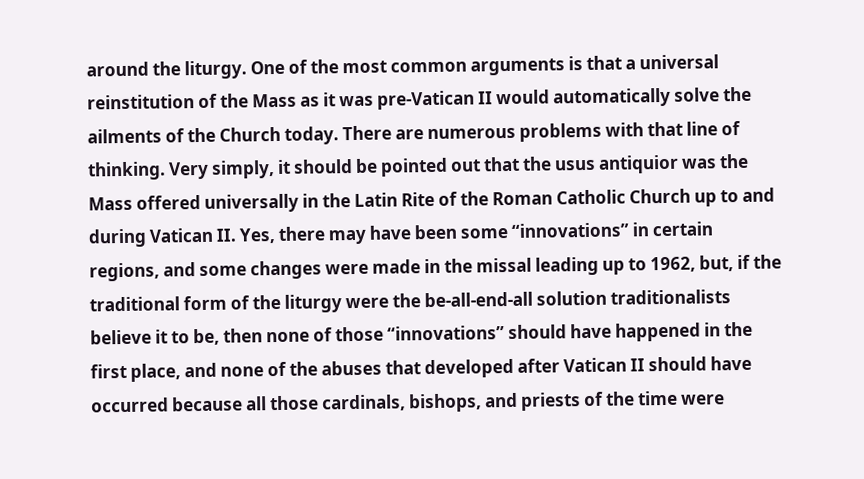around the liturgy. One of the most common arguments is that a universal reinstitution of the Mass as it was pre-Vatican II would automatically solve the ailments of the Church today. There are numerous problems with that line of thinking. Very simply, it should be pointed out that the usus antiquior was the Mass offered universally in the Latin Rite of the Roman Catholic Church up to and during Vatican II. Yes, there may have been some “innovations” in certain regions, and some changes were made in the missal leading up to 1962, but, if the traditional form of the liturgy were the be-all-end-all solution traditionalists believe it to be, then none of those “innovations” should have happened in the first place, and none of the abuses that developed after Vatican II should have occurred because all those cardinals, bishops, and priests of the time were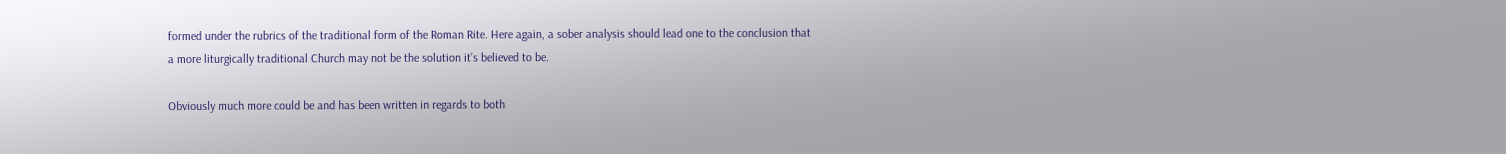formed under the rubrics of the traditional form of the Roman Rite. Here again, a sober analysis should lead one to the conclusion that a more liturgically traditional Church may not be the solution it’s believed to be.

Obviously much more could be and has been written in regards to both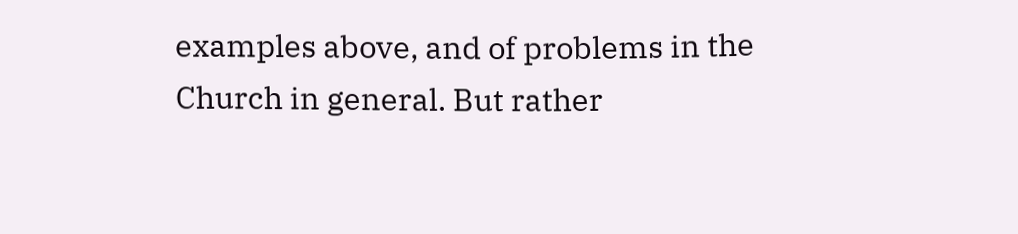examples above, and of problems in the Church in general. But rather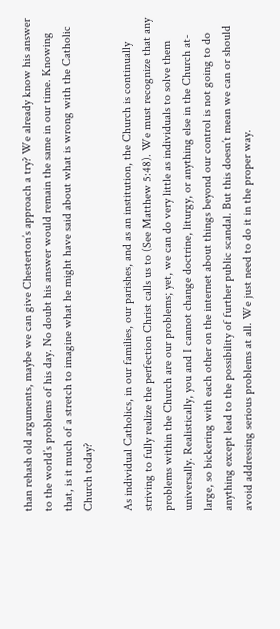than rehash old arguments, maybe we can give Chesterton’s approach a try? We already know his answer to the world’s problems of his day. No doubt his answer would remain the same in our time. Knowing that, is it much of a stretch to imagine what he might have said about what is wrong with the Catholic Church today?

As individual Catholics, in our families, our parishes, and as an institution, the Church is continually striving to fully realize the perfection Christ calls us to (See Matthew 5:48). We must recognize that any problems within the Church are our problems; yet, we can do very little as individuals to solve them universally. Realistically, you and I cannot change doctrine, liturgy, or anything else in the Church at-large, so bickering with each other on the internet about things beyond our control is not going to do anything except lead to the possibility of further public scandal. But this doesn’t mean we can or should avoid addressing serious problems at all. We just need to do it in the proper way.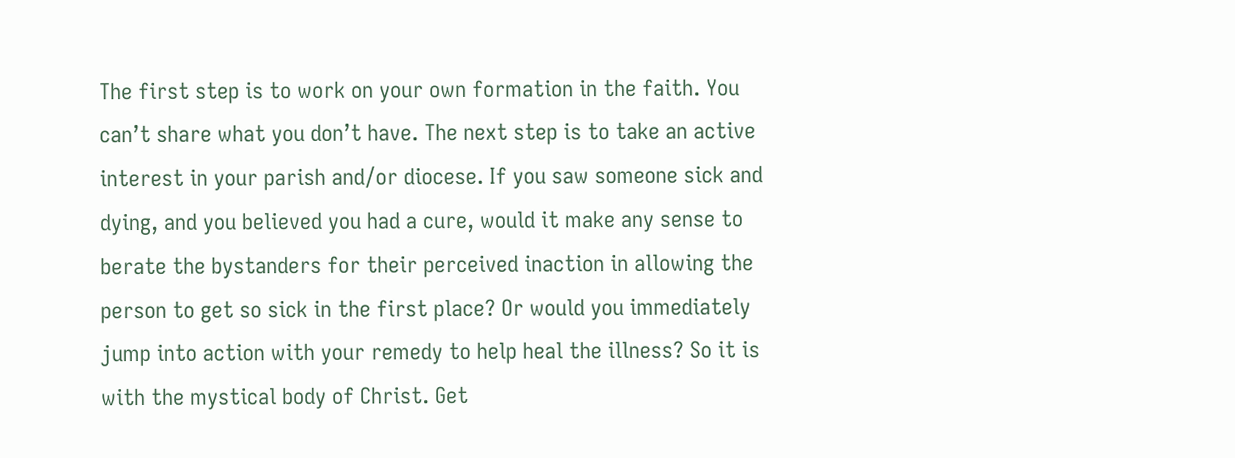The first step is to work on your own formation in the faith. You can’t share what you don’t have. The next step is to take an active interest in your parish and/or diocese. If you saw someone sick and dying, and you believed you had a cure, would it make any sense to berate the bystanders for their perceived inaction in allowing the person to get so sick in the first place? Or would you immediately jump into action with your remedy to help heal the illness? So it is with the mystical body of Christ. Get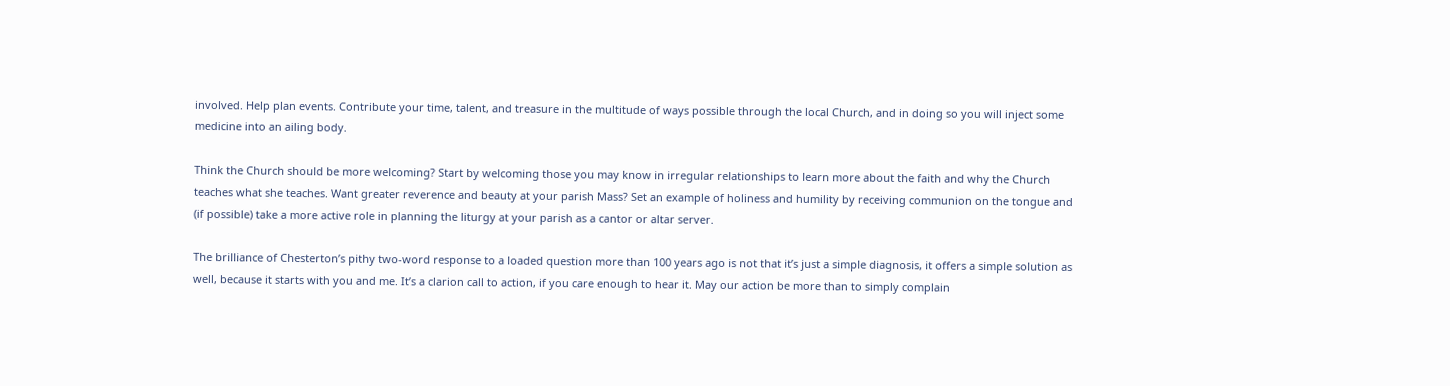involved. Help plan events. Contribute your time, talent, and treasure in the multitude of ways possible through the local Church, and in doing so you will inject some medicine into an ailing body.

Think the Church should be more welcoming? Start by welcoming those you may know in irregular relationships to learn more about the faith and why the Church teaches what she teaches. Want greater reverence and beauty at your parish Mass? Set an example of holiness and humility by receiving communion on the tongue and (if possible) take a more active role in planning the liturgy at your parish as a cantor or altar server.

The brilliance of Chesterton’s pithy two-word response to a loaded question more than 100 years ago is not that it’s just a simple diagnosis, it offers a simple solution as well, because it starts with you and me. It’s a clarion call to action, if you care enough to hear it. May our action be more than to simply complain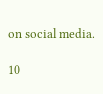on social media.

10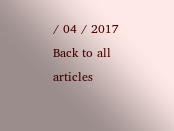/ 04 / 2017
Back to all articles